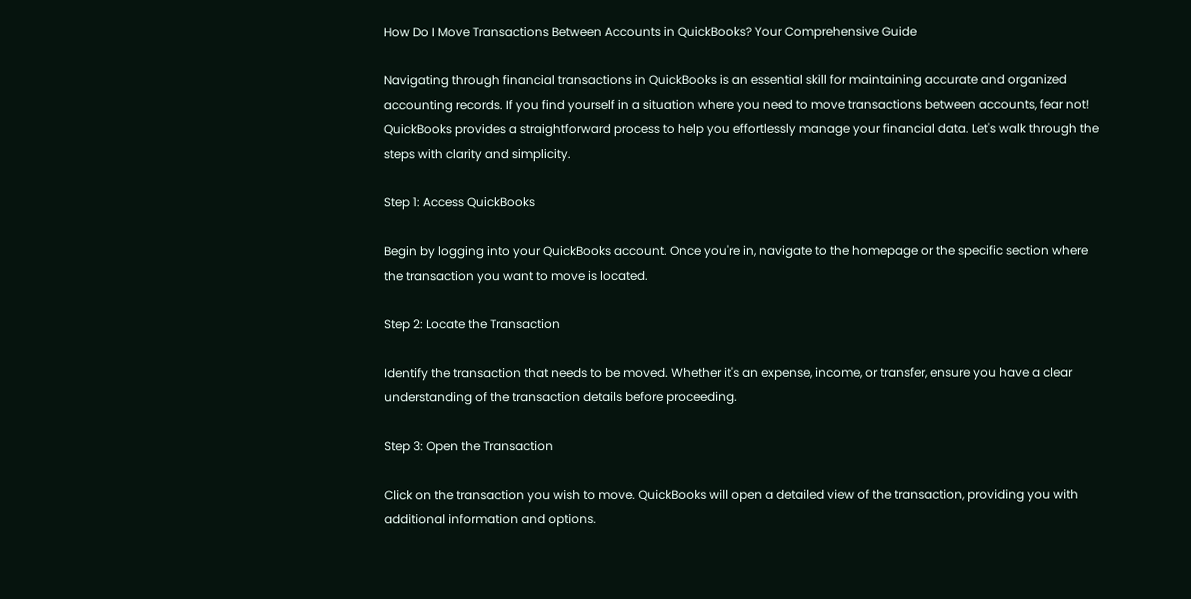How Do I Move Transactions Between Accounts in QuickBooks? Your Comprehensive Guide

Navigating through financial transactions in QuickBooks is an essential skill for maintaining accurate and organized accounting records. If you find yourself in a situation where you need to move transactions between accounts, fear not! QuickBooks provides a straightforward process to help you effortlessly manage your financial data. Let's walk through the steps with clarity and simplicity.

Step 1: Access QuickBooks

Begin by logging into your QuickBooks account. Once you're in, navigate to the homepage or the specific section where the transaction you want to move is located.

Step 2: Locate the Transaction

Identify the transaction that needs to be moved. Whether it's an expense, income, or transfer, ensure you have a clear understanding of the transaction details before proceeding.

Step 3: Open the Transaction

Click on the transaction you wish to move. QuickBooks will open a detailed view of the transaction, providing you with additional information and options.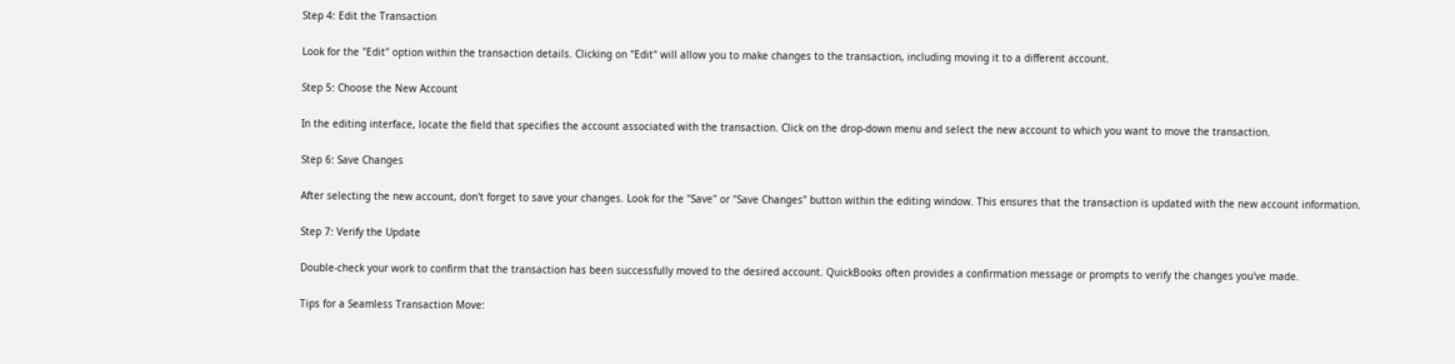Step 4: Edit the Transaction

Look for the "Edit" option within the transaction details. Clicking on "Edit" will allow you to make changes to the transaction, including moving it to a different account.

Step 5: Choose the New Account

In the editing interface, locate the field that specifies the account associated with the transaction. Click on the drop-down menu and select the new account to which you want to move the transaction.

Step 6: Save Changes

After selecting the new account, don't forget to save your changes. Look for the "Save" or "Save Changes" button within the editing window. This ensures that the transaction is updated with the new account information.

Step 7: Verify the Update

Double-check your work to confirm that the transaction has been successfully moved to the desired account. QuickBooks often provides a confirmation message or prompts to verify the changes you've made.

Tips for a Seamless Transaction Move: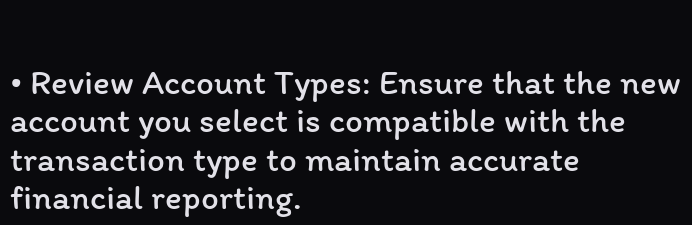• Review Account Types: Ensure that the new account you select is compatible with the transaction type to maintain accurate financial reporting.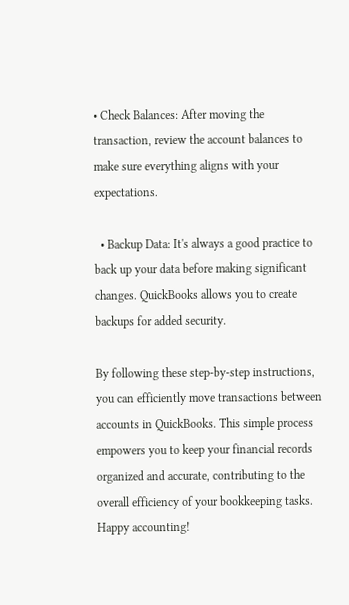• Check Balances: After moving the transaction, review the account balances to make sure everything aligns with your expectations.

  • Backup Data: It's always a good practice to back up your data before making significant changes. QuickBooks allows you to create backups for added security.

By following these step-by-step instructions, you can efficiently move transactions between accounts in QuickBooks. This simple process empowers you to keep your financial records organized and accurate, contributing to the overall efficiency of your bookkeeping tasks. Happy accounting!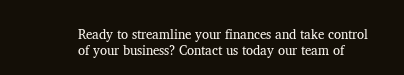Ready to streamline your finances and take control of your business? Contact us today our team of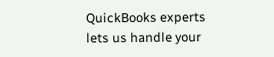QuickBooks experts lets us handle your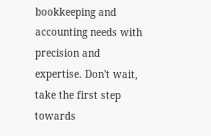bookkeeping and accounting needs with precision and expertise. Don't wait, take the first step towards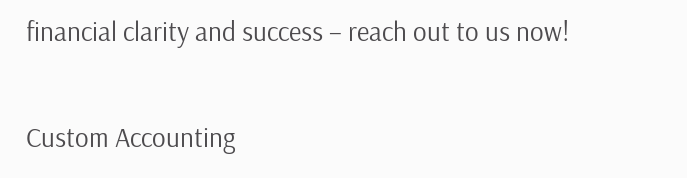financial clarity and success – reach out to us now!

Custom Accounting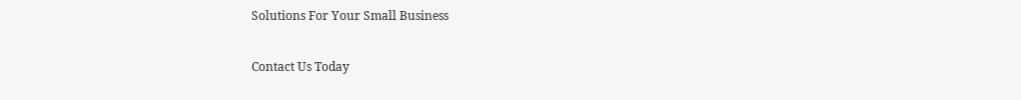Solutions For Your Small Business

Contact Us Today